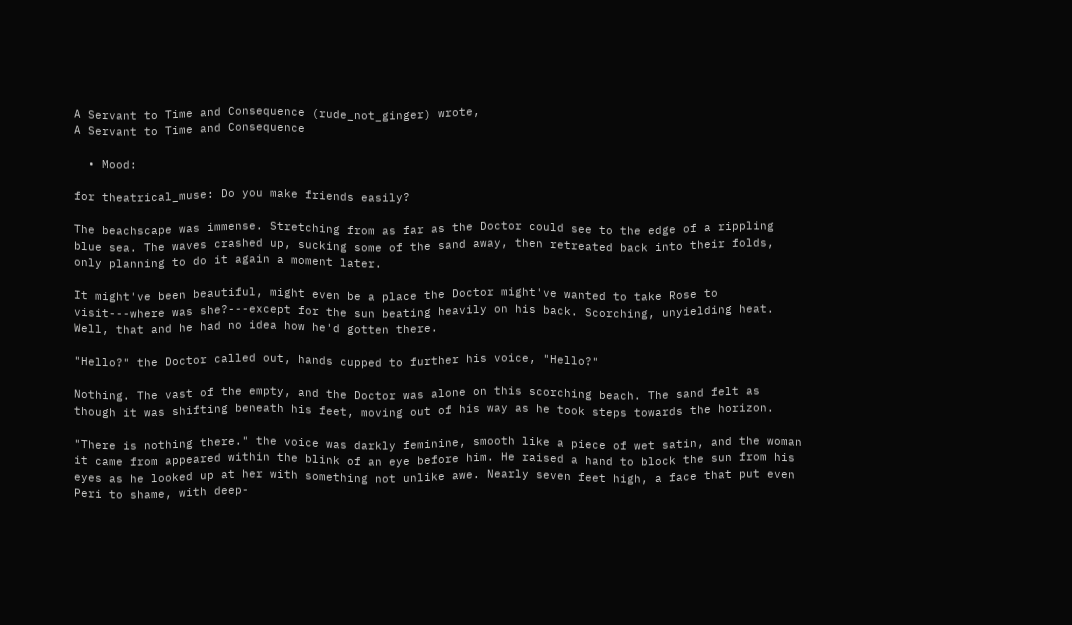A Servant to Time and Consequence (rude_not_ginger) wrote,
A Servant to Time and Consequence

  • Mood:

for theatrical_muse: Do you make friends easily?

The beachscape was immense. Stretching from as far as the Doctor could see to the edge of a rippling blue sea. The waves crashed up, sucking some of the sand away, then retreated back into their folds, only planning to do it again a moment later.

It might've been beautiful, might even be a place the Doctor might've wanted to take Rose to visit---where was she?---except for the sun beating heavily on his back. Scorching, unyielding heat. Well, that and he had no idea how he'd gotten there.

"Hello?" the Doctor called out, hands cupped to further his voice, "Hello?"

Nothing. The vast of the empty, and the Doctor was alone on this scorching beach. The sand felt as though it was shifting beneath his feet, moving out of his way as he took steps towards the horizon.

"There is nothing there." the voice was darkly feminine, smooth like a piece of wet satin, and the woman it came from appeared within the blink of an eye before him. He raised a hand to block the sun from his eyes as he looked up at her with something not unlike awe. Nearly seven feet high, a face that put even Peri to shame, with deep-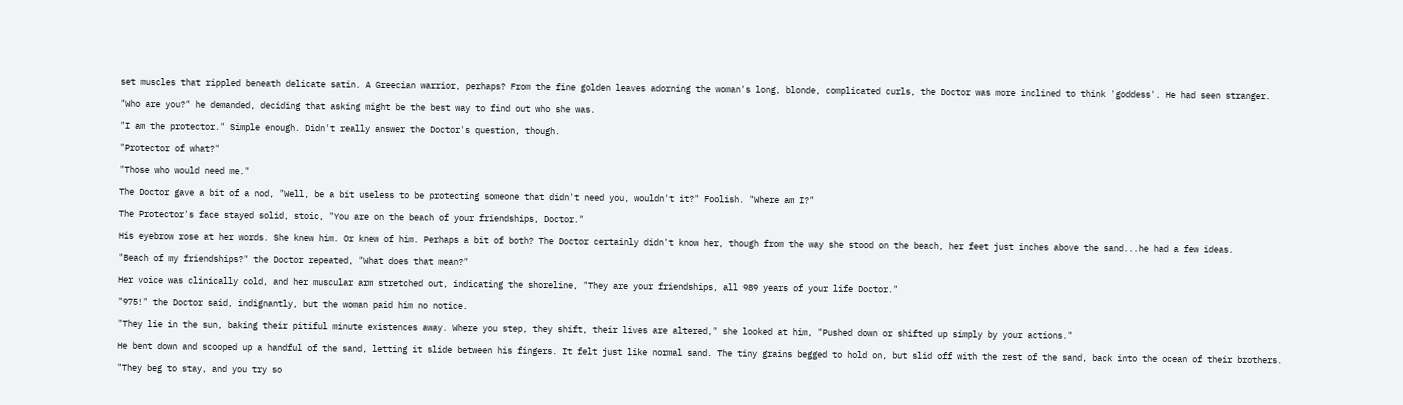set muscles that rippled beneath delicate satin. A Greecian warrior, perhaps? From the fine golden leaves adorning the woman's long, blonde, complicated curls, the Doctor was more inclined to think 'goddess'. He had seen stranger.

"Who are you?" he demanded, deciding that asking might be the best way to find out who she was.

"I am the protector." Simple enough. Didn't really answer the Doctor's question, though.

"Protector of what?"

"Those who would need me."

The Doctor gave a bit of a nod, "Well, be a bit useless to be protecting someone that didn't need you, wouldn't it?" Foolish. "Where am I?"

The Protector's face stayed solid, stoic, "You are on the beach of your friendships, Doctor."

His eyebrow rose at her words. She knew him. Or knew of him. Perhaps a bit of both? The Doctor certainly didn't know her, though from the way she stood on the beach, her feet just inches above the sand...he had a few ideas.

"Beach of my friendships?" the Doctor repeated, "What does that mean?"

Her voice was clinically cold, and her muscular arm stretched out, indicating the shoreline, "They are your friendships, all 989 years of your life Doctor."

"975!" the Doctor said, indignantly, but the woman paid him no notice.

"They lie in the sun, baking their pitiful minute existences away. Where you step, they shift, their lives are altered," she looked at him, "Pushed down or shifted up simply by your actions."

He bent down and scooped up a handful of the sand, letting it slide between his fingers. It felt just like normal sand. The tiny grains begged to hold on, but slid off with the rest of the sand, back into the ocean of their brothers.

"They beg to stay, and you try so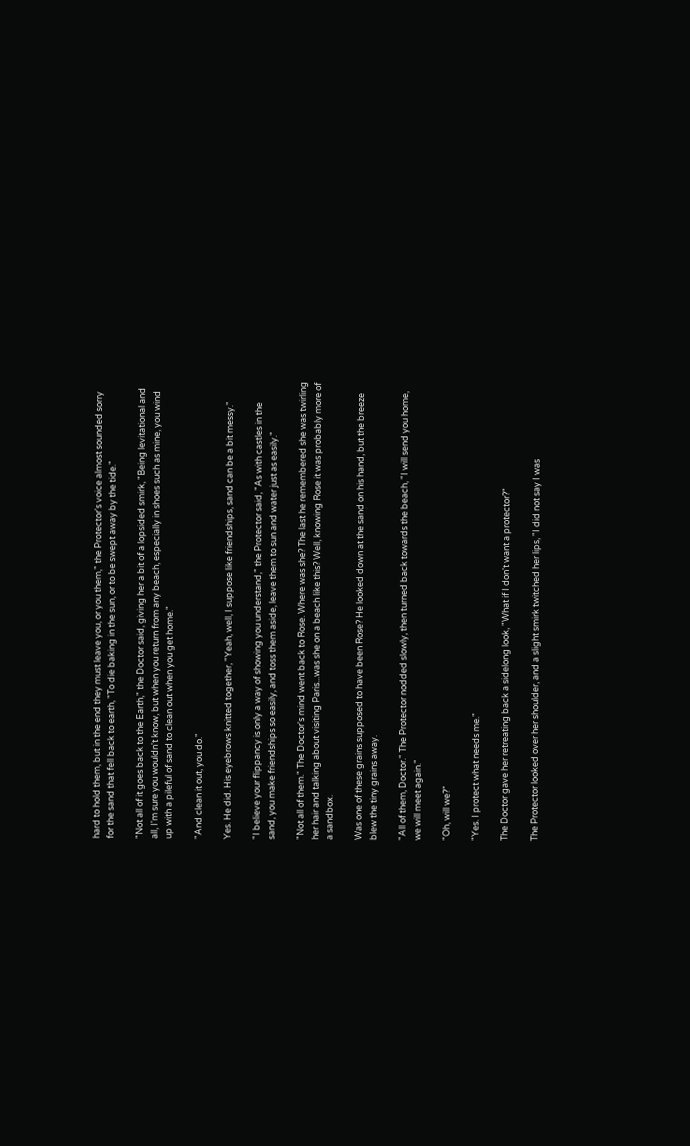hard to hold them, but in the end they must leave you, or you them," the Protector's voice almost sounded sorry for the sand that fell back to earth, "To die baking in the sun, or to be swept away by the tide."

"Not all of it goes back to the Earth," the Doctor said, giving her a bit of a lopsided smirk, "Being levitational and all, I'm sure you wouldn't know, but when you return from any beach, especially in shoes such as mine, you wind up with a pileful of sand to clean out when you get home."

"And clean it out, you do."

Yes. He did. His eyebrows knitted together, "Yeah, well, I suppose like friendships, sand can be a bit messy."

"I believe your flippancy is only a way of showing you understand," the Protector said, "As with castles in the sand, you make friendships so easily, and toss them aside, leave them to sun and water just as easily."

"Not all of them." The Doctor's mind went back to Rose. Where was she? The last he remembered she was twirling her hair and talking about visiting Paris...was she on a beach like this? Well, knowing Rose it was probably more of a sandbox.

Was one of these grains supposed to have been Rose? He looked down at the sand on his hand, but the breeze blew the tiny grains away.

"All of them, Doctor." The Protector nodded slowly, then turned back towards the beach, "I will send you home, we will meet again."

"Oh, will we?"

"Yes. I protect what needs me."

The Doctor gave her retreating back a sidelong look, "What if I don't want a protector?"

The Protector looked over her shoulder, and a slight smirk twitched her lips, "I did not say I was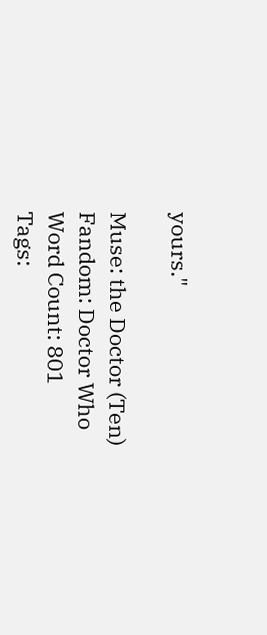yours."

Muse: the Doctor (Ten)
Fandom: Doctor Who
Word Count: 801
Tags: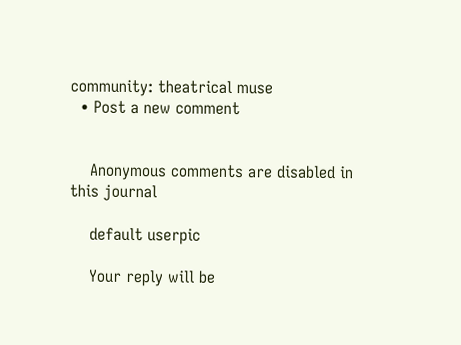community: theatrical muse
  • Post a new comment


    Anonymous comments are disabled in this journal

    default userpic

    Your reply will be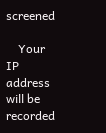screened

    Your IP address will be recorded